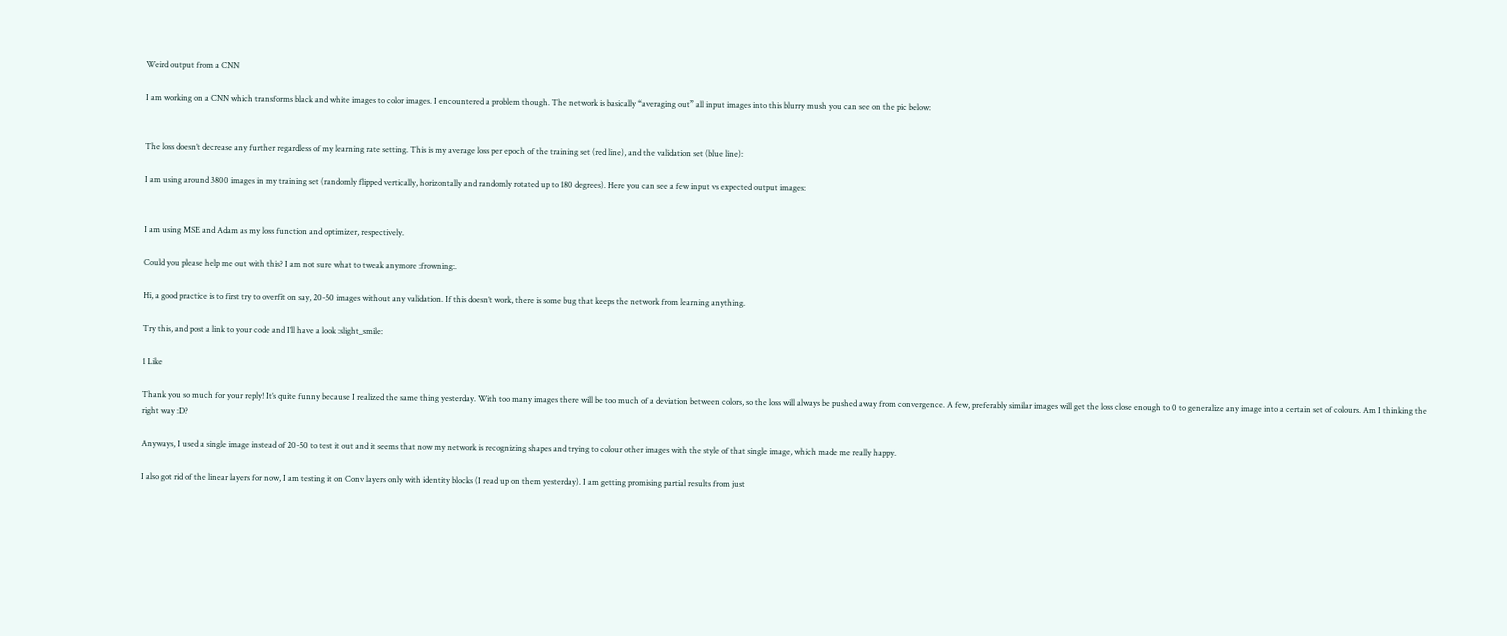Weird output from a CNN

I am working on a CNN which transforms black and white images to color images. I encountered a problem though. The network is basically “averaging out” all input images into this blurry mush you can see on the pic below:


The loss doesn’t decrease any further regardless of my learning rate setting. This is my average loss per epoch of the training set (red line), and the validation set (blue line):

I am using around 3800 images in my training set (randomly flipped vertically, horizontally and randomly rotated up to 180 degrees). Here you can see a few input vs expected output images:


I am using MSE and Adam as my loss function and optimizer, respectively.

Could you please help me out with this? I am not sure what to tweak anymore :frowning:.

Hi, a good practice is to first try to overfit on say, 20-50 images without any validation. If this doesn’t work, there is some bug that keeps the network from learning anything.

Try this, and post a link to your code and I’ll have a look :slight_smile:

1 Like

Thank you so much for your reply! It’s quite funny because I realized the same thing yesterday. With too many images there will be too much of a deviation between colors, so the loss will always be pushed away from convergence. A few, preferably similar images will get the loss close enough to 0 to generalize any image into a certain set of colours. Am I thinking the right way :D?

Anyways, I used a single image instead of 20-50 to test it out and it seems that now my network is recognizing shapes and trying to colour other images with the style of that single image, which made me really happy.

I also got rid of the linear layers for now, I am testing it on Conv layers only with identity blocks (I read up on them yesterday). I am getting promising partial results from just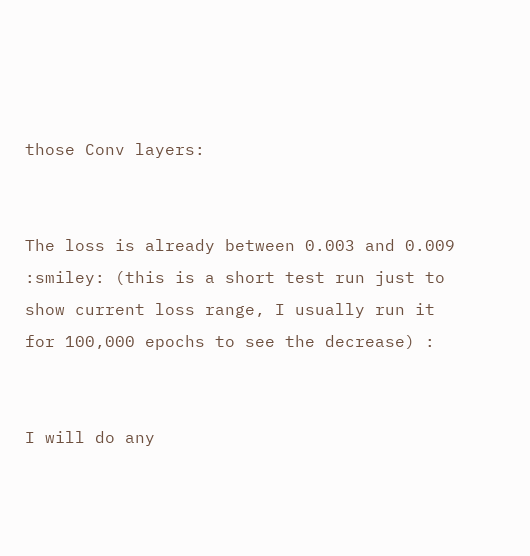those Conv layers:


The loss is already between 0.003 and 0.009 :smiley: (this is a short test run just to show current loss range, I usually run it for 100,000 epochs to see the decrease) :


I will do any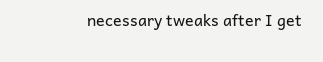necessary tweaks after I get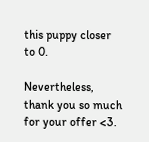this puppy closer to 0.

Nevertheless, thank you so much for your offer <3.